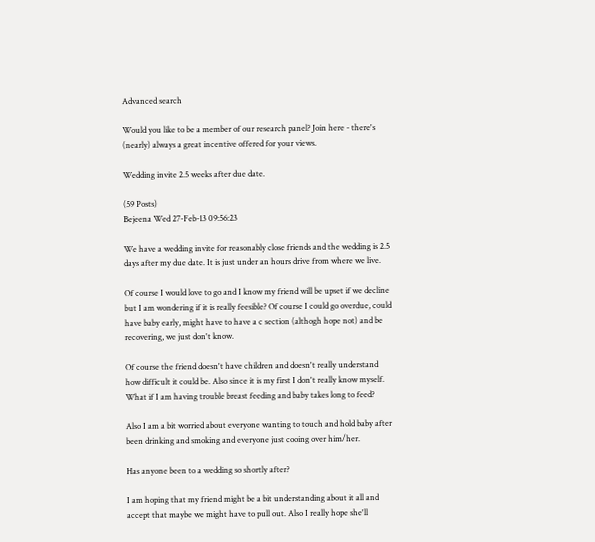Advanced search

Would you like to be a member of our research panel? Join here - there's (nearly) always a great incentive offered for your views.

Wedding invite 2.5 weeks after due date.

(59 Posts)
Bejeena Wed 27-Feb-13 09:56:23

We have a wedding invite for reasonably close friends and the wedding is 2.5 days after my due date. It is just under an hours drive from where we live.

Of course I would love to go and I know my friend will be upset if we decline but I am wondering if it is really feesible? Of course I could go overdue, could have baby early, might have to have a c section (althogh hope not) and be recovering, we just don't know.

Of course the friend doesn't have children and doesn't really understand how difficult it could be. Also since it is my first I don't really know myself. What if I am having trouble breast feeding and baby takes long to feed?

Also I am a bit worried about everyone wanting to touch and hold baby after been drinking and smoking and everyone just cooing over him/her.

Has anyone been to a wedding so shortly after?

I am hoping that my friend might be a bit understanding about it all and accept that maybe we might have to pull out. Also I really hope she'll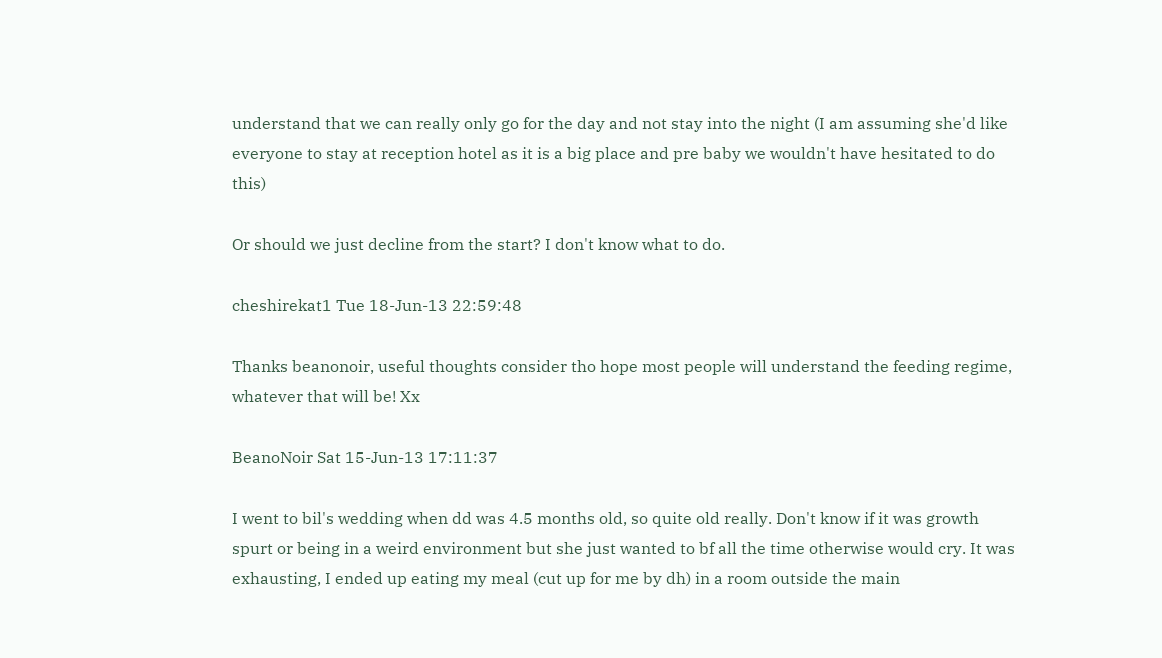understand that we can really only go for the day and not stay into the night (I am assuming she'd like everyone to stay at reception hotel as it is a big place and pre baby we wouldn't have hesitated to do this)

Or should we just decline from the start? I don't know what to do.

cheshirekat1 Tue 18-Jun-13 22:59:48

Thanks beanonoir, useful thoughts consider tho hope most people will understand the feeding regime, whatever that will be! Xx

BeanoNoir Sat 15-Jun-13 17:11:37

I went to bil's wedding when dd was 4.5 months old, so quite old really. Don't know if it was growth spurt or being in a weird environment but she just wanted to bf all the time otherwise would cry. It was exhausting, I ended up eating my meal (cut up for me by dh) in a room outside the main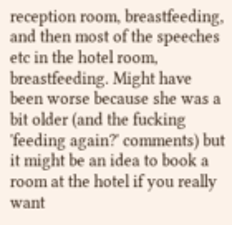reception room, breastfeeding, and then most of the speeches etc in the hotel room, breastfeeding. Might have been worse because she was a bit older (and the fucking 'feeding again?' comments) but it might be an idea to book a room at the hotel if you really want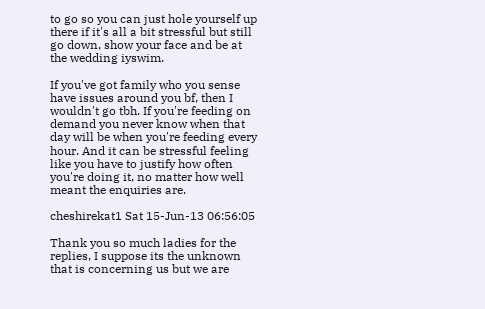to go so you can just hole yourself up there if it's all a bit stressful but still go down, show your face and be at the wedding iyswim.

If you've got family who you sense have issues around you bf, then I wouldn't go tbh. If you're feeding on demand you never know when that day will be when you're feeding every hour. And it can be stressful feeling like you have to justify how often you're doing it, no matter how well meant the enquiries are.

cheshirekat1 Sat 15-Jun-13 06:56:05

Thank you so much ladies for the replies, I suppose its the unknown that is concerning us but we are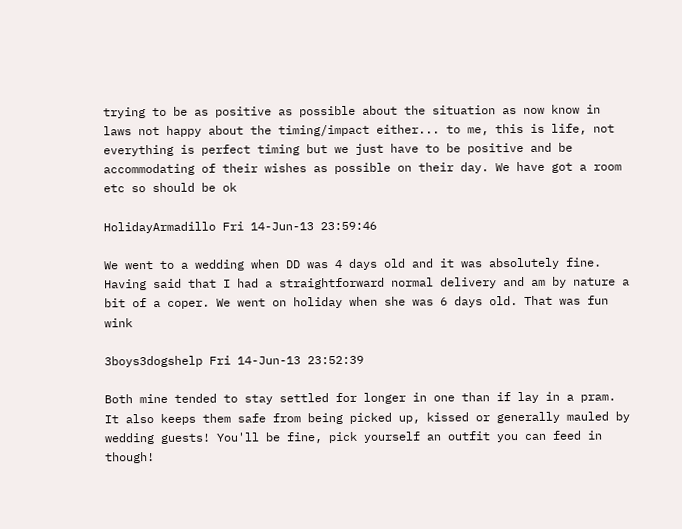trying to be as positive as possible about the situation as now know in laws not happy about the timing/impact either... to me, this is life, not everything is perfect timing but we just have to be positive and be accommodating of their wishes as possible on their day. We have got a room etc so should be ok

HolidayArmadillo Fri 14-Jun-13 23:59:46

We went to a wedding when DD was 4 days old and it was absolutely fine. Having said that I had a straightforward normal delivery and am by nature a bit of a coper. We went on holiday when she was 6 days old. That was fun wink

3boys3dogshelp Fri 14-Jun-13 23:52:39

Both mine tended to stay settled for longer in one than if lay in a pram. It also keeps them safe from being picked up, kissed or generally mauled by wedding guests! You'll be fine, pick yourself an outfit you can feed in though!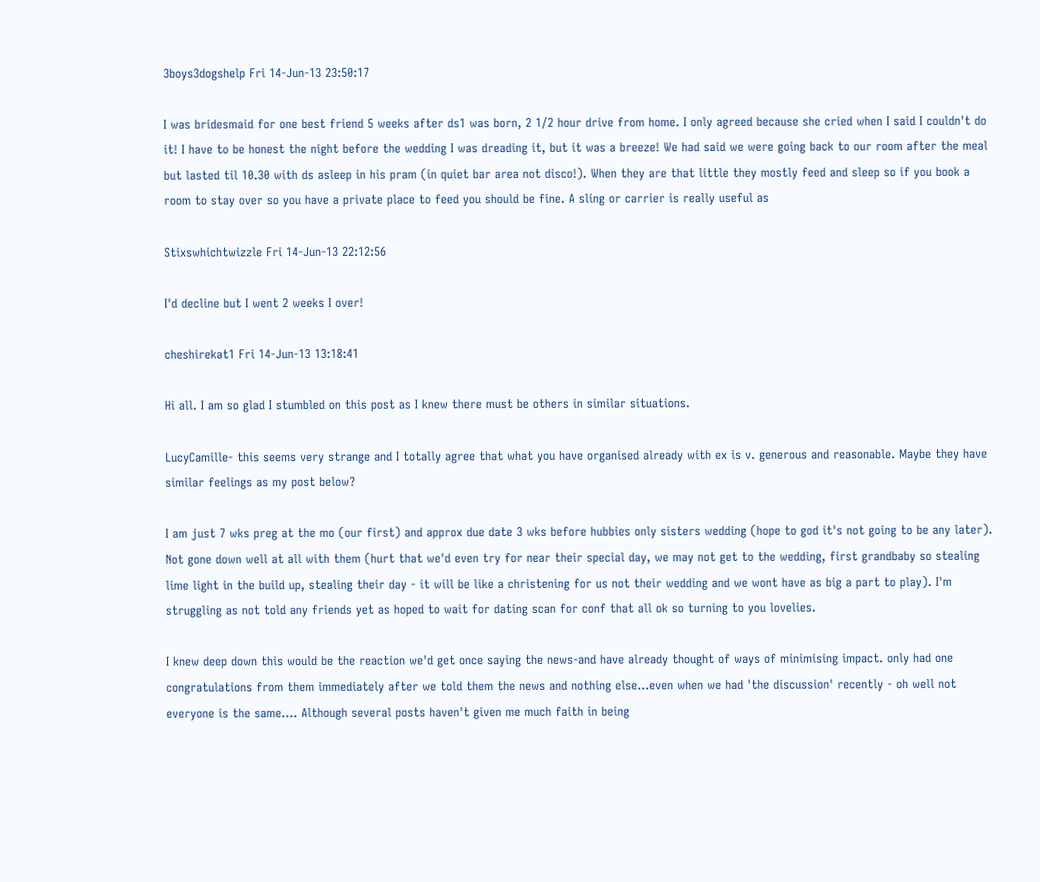3boys3dogshelp Fri 14-Jun-13 23:50:17

I was bridesmaid for one best friend 5 weeks after ds1 was born, 2 1/2 hour drive from home. I only agreed because she cried when I said I couldn't do it! I have to be honest the night before the wedding I was dreading it, but it was a breeze! We had said we were going back to our room after the meal but lasted til 10.30 with ds asleep in his pram (in quiet bar area not disco!). When they are that little they mostly feed and sleep so if you book a room to stay over so you have a private place to feed you should be fine. A sling or carrier is really useful as

Stixswhichtwizzle Fri 14-Jun-13 22:12:56

I'd decline but I went 2 weeks I over!

cheshirekat1 Fri 14-Jun-13 13:18:41

Hi all. I am so glad I stumbled on this post as I knew there must be others in similar situations.

LucyCamille- this seems very strange and I totally agree that what you have organised already with ex is v. generous and reasonable. Maybe they have similar feelings as my post below?

I am just 7 wks preg at the mo (our first) and approx due date 3 wks before hubbies only sisters wedding (hope to god it's not going to be any later). Not gone down well at all with them (hurt that we'd even try for near their special day, we may not get to the wedding, first grandbaby so stealing lime light in the build up, stealing their day - it will be like a christening for us not their wedding and we wont have as big a part to play). I'm struggling as not told any friends yet as hoped to wait for dating scan for conf that all ok so turning to you lovelies.

I knew deep down this would be the reaction we'd get once saying the news-and have already thought of ways of minimising impact. only had one congratulations from them immediately after we told them the news and nothing else...even when we had 'the discussion' recently - oh well not everyone is the same.... Although several posts haven't given me much faith in being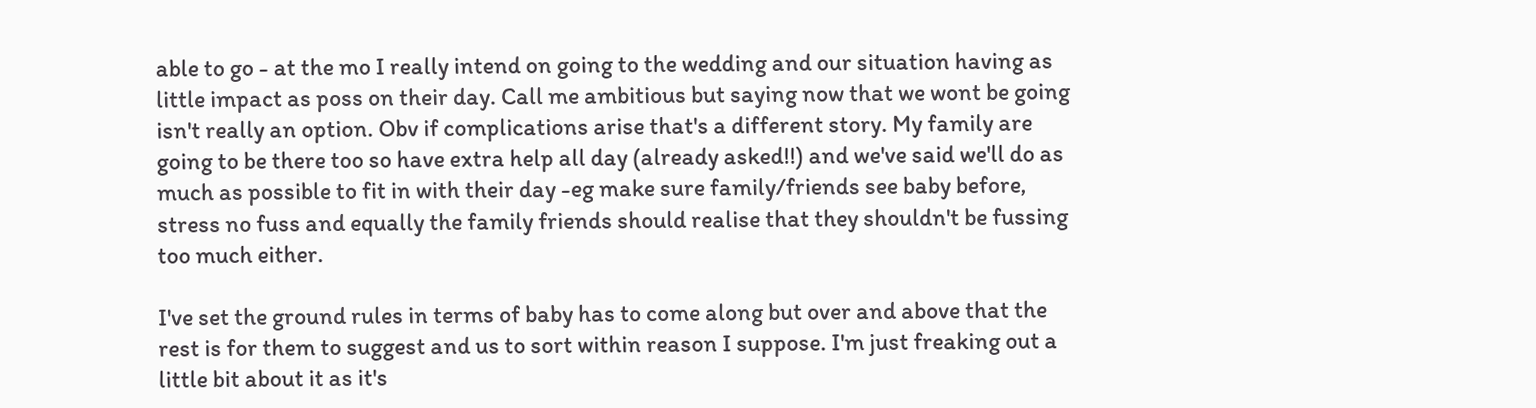able to go - at the mo I really intend on going to the wedding and our situation having as little impact as poss on their day. Call me ambitious but saying now that we wont be going isn't really an option. Obv if complications arise that's a different story. My family are going to be there too so have extra help all day (already asked!!) and we've said we'll do as much as possible to fit in with their day -eg make sure family/friends see baby before, stress no fuss and equally the family friends should realise that they shouldn't be fussing too much either.

I've set the ground rules in terms of baby has to come along but over and above that the rest is for them to suggest and us to sort within reason I suppose. I'm just freaking out a little bit about it as it's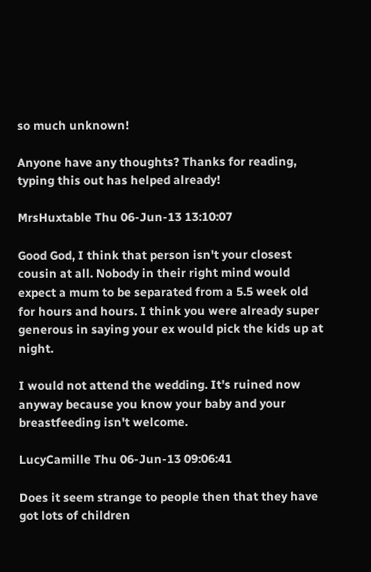so much unknown!

Anyone have any thoughts? Thanks for reading, typing this out has helped already!

MrsHuxtable Thu 06-Jun-13 13:10:07

Good God, I think that person isn't your closest cousin at all. Nobody in their right mind would expect a mum to be separated from a 5.5 week old for hours and hours. I think you were already super generous in saying your ex would pick the kids up at night.

I would not attend the wedding. It's ruined now anyway because you know your baby and your breastfeeding isn't welcome.

LucyCamille Thu 06-Jun-13 09:06:41

Does it seem strange to people then that they have got lots of children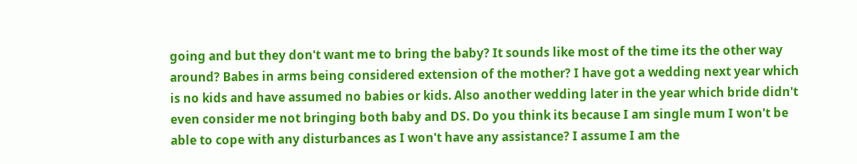going and but they don't want me to bring the baby? It sounds like most of the time its the other way around? Babes in arms being considered extension of the mother? I have got a wedding next year which is no kids and have assumed no babies or kids. Also another wedding later in the year which bride didn't even consider me not bringing both baby and DS. Do you think its because I am single mum I won't be able to cope with any disturbances as I won't have any assistance? I assume I am the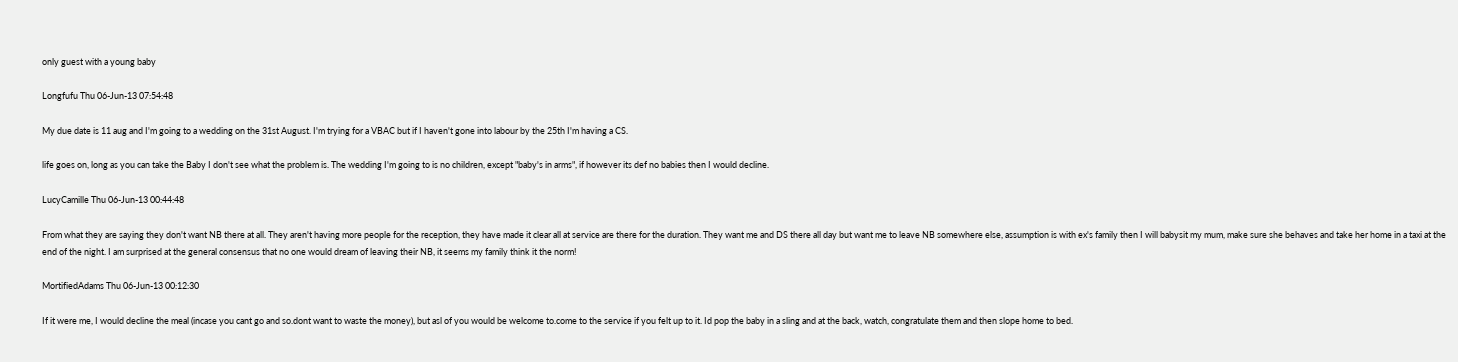only guest with a young baby

Longfufu Thu 06-Jun-13 07:54:48

My due date is 11 aug and I'm going to a wedding on the 31st August. I'm trying for a VBAC but if I haven't gone into labour by the 25th I'm having a CS.

life goes on, long as you can take the Baby I don't see what the problem is. The wedding I'm going to is no children, except "baby's in arms", if however its def no babies then I would decline.

LucyCamille Thu 06-Jun-13 00:44:48

From what they are saying they don't want NB there at all. They aren't having more people for the reception, they have made it clear all at service are there for the duration. They want me and DS there all day but want me to leave NB somewhere else, assumption is with ex's family then I will babysit my mum, make sure she behaves and take her home in a taxi at the end of the night. I am surprised at the general consensus that no one would dream of leaving their NB, it seems my family think it the norm!

MortifiedAdams Thu 06-Jun-13 00:12:30

If it were me, I would decline the meal (incase you cant go and so.dont want to waste the money), but asl of you would be welcome to.come to the service if you felt up to it. Id pop the baby in a sling and at the back, watch, congratulate them and then slope home to bed.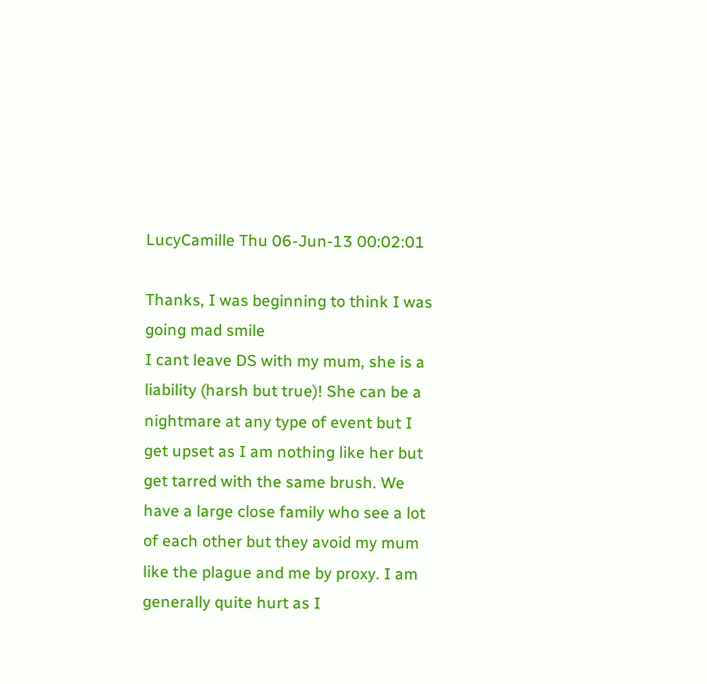LucyCamille Thu 06-Jun-13 00:02:01

Thanks, I was beginning to think I was going mad smile
I cant leave DS with my mum, she is a liability (harsh but true)! She can be a nightmare at any type of event but I get upset as I am nothing like her but get tarred with the same brush. We have a large close family who see a lot of each other but they avoid my mum like the plague and me by proxy. I am generally quite hurt as I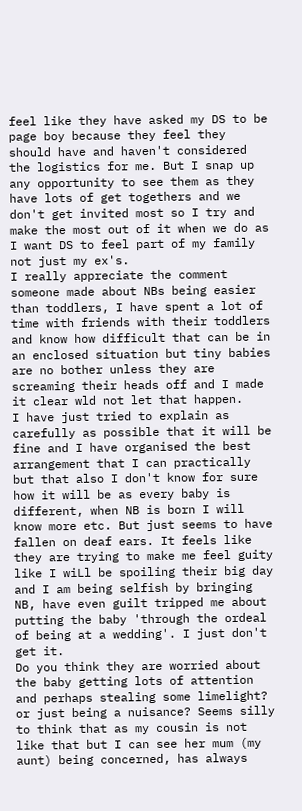feel like they have asked my DS to be page boy because they feel they should have and haven't considered the logistics for me. But I snap up any opportunity to see them as they have lots of get togethers and we don't get invited most so I try and make the most out of it when we do as I want DS to feel part of my family not just my ex's.
I really appreciate the comment someone made about NBs being easier than toddlers, I have spent a lot of time with friends with their toddlers and know how difficult that can be in an enclosed situation but tiny babies are no bother unless they are screaming their heads off and I made it clear wld not let that happen.
I have just tried to explain as carefully as possible that it will be fine and I have organised the best arrangement that I can practically but that also I don't know for sure how it will be as every baby is different, when NB is born I will know more etc. But just seems to have fallen on deaf ears. It feels like they are trying to make me feel guity like I wiLl be spoiling their big day and I am being selfish by bringing NB, have even guilt tripped me about putting the baby 'through the ordeal of being at a wedding'. I just don't get it.
Do you think they are worried about the baby getting lots of attention and perhaps stealing some limelight? or just being a nuisance? Seems silly to think that as my cousin is not like that but I can see her mum (my aunt) being concerned, has always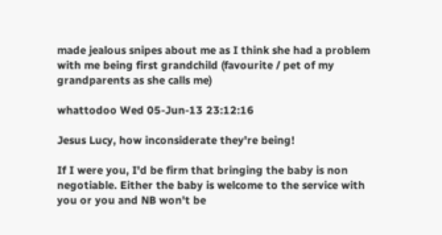made jealous snipes about me as I think she had a problem with me being first grandchild (favourite / pet of my grandparents as she calls me)

whattodoo Wed 05-Jun-13 23:12:16

Jesus Lucy, how inconsiderate they're being!

If I were you, I'd be firm that bringing the baby is non negotiable. Either the baby is welcome to the service with you or you and NB won't be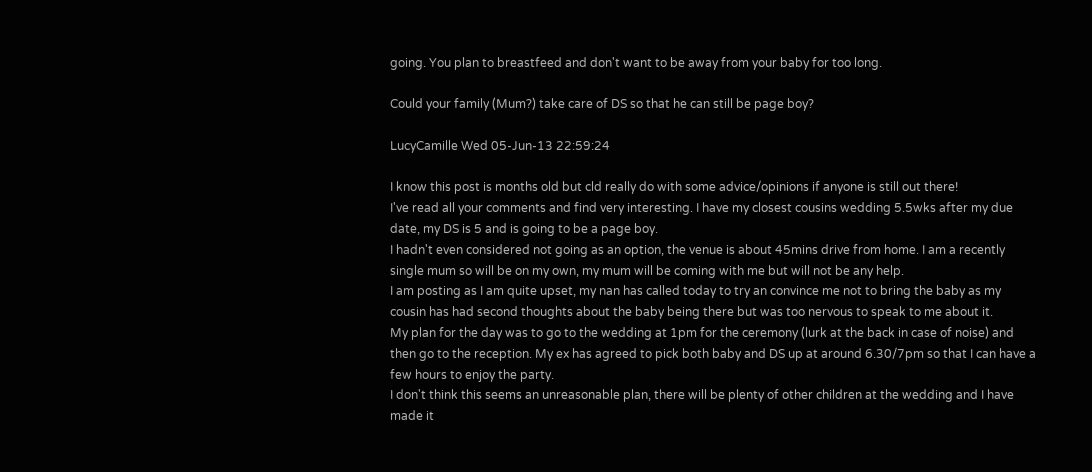going. You plan to breastfeed and don't want to be away from your baby for too long.

Could your family (Mum?) take care of DS so that he can still be page boy?

LucyCamille Wed 05-Jun-13 22:59:24

I know this post is months old but cld really do with some advice/opinions if anyone is still out there!
I've read all your comments and find very interesting. I have my closest cousins wedding 5.5wks after my due date, my DS is 5 and is going to be a page boy.
I hadn't even considered not going as an option, the venue is about 45mins drive from home. I am a recently single mum so will be on my own, my mum will be coming with me but will not be any help.
I am posting as I am quite upset, my nan has called today to try an convince me not to bring the baby as my cousin has had second thoughts about the baby being there but was too nervous to speak to me about it.
My plan for the day was to go to the wedding at 1pm for the ceremony (lurk at the back in case of noise) and then go to the reception. My ex has agreed to pick both baby and DS up at around 6.30/7pm so that I can have a few hours to enjoy the party.
I don't think this seems an unreasonable plan, there will be plenty of other children at the wedding and I have made it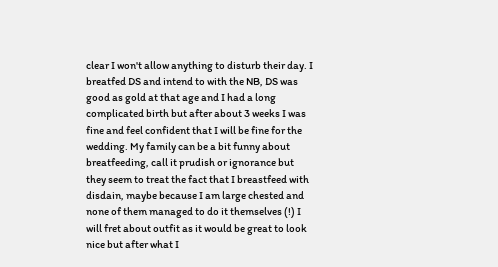clear I won't allow anything to disturb their day. I breatfed DS and intend to with the NB, DS was good as gold at that age and I had a long complicated birth but after about 3 weeks I was fine and feel confident that I will be fine for the wedding. My family can be a bit funny about breatfeeding, call it prudish or ignorance but they seem to treat the fact that I breastfeed with disdain, maybe because I am large chested and none of them managed to do it themselves (!) I will fret about outfit as it would be great to look nice but after what I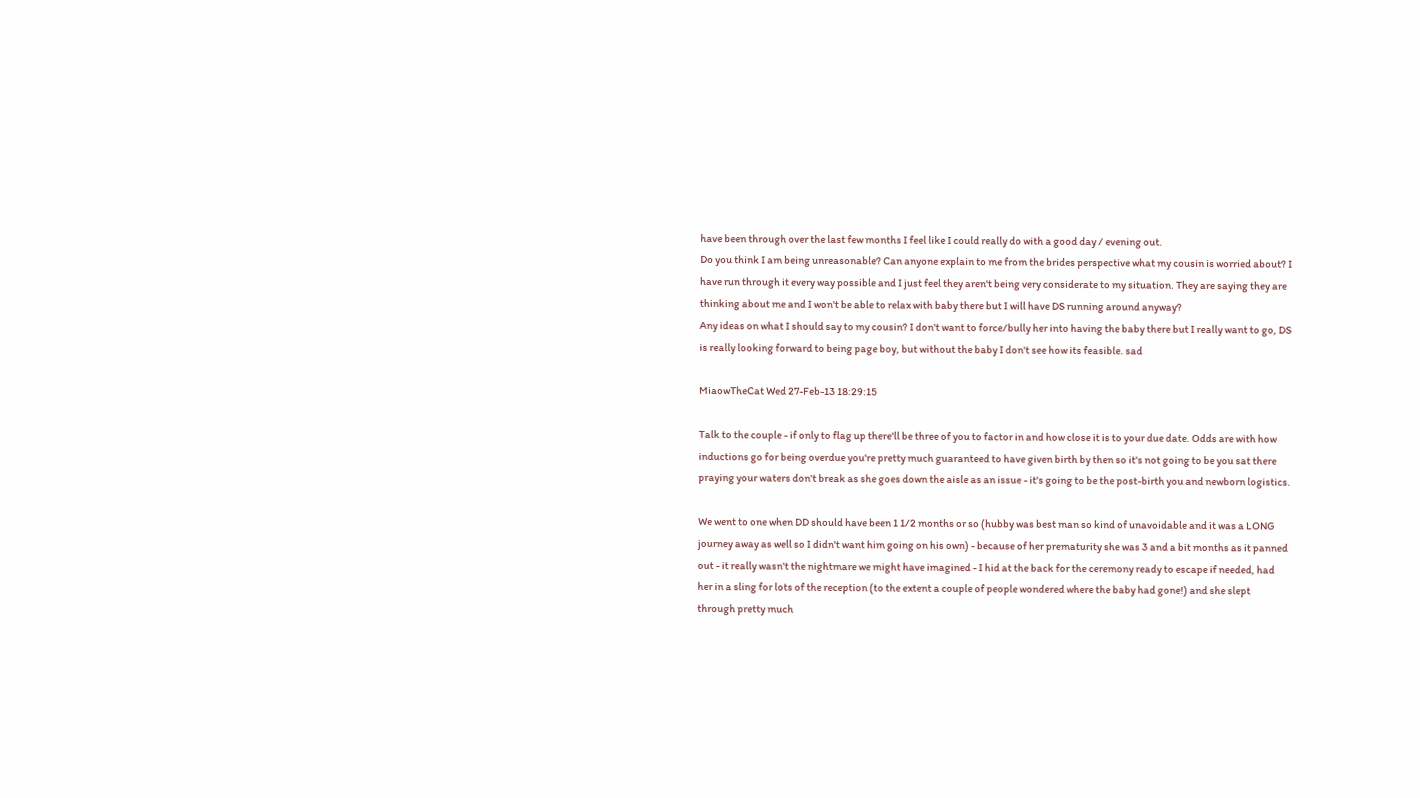have been through over the last few months I feel like I could really do with a good day / evening out.
Do you think I am being unreasonable? Can anyone explain to me from the brides perspective what my cousin is worried about? I have run through it every way possible and I just feel they aren't being very considerate to my situation. They are saying they are thinking about me and I won't be able to relax with baby there but I will have DS running around anyway?
Any ideas on what I should say to my cousin? I don't want to force/bully her into having the baby there but I really want to go, DS is really looking forward to being page boy, but without the baby I don't see how its feasible. sad

MiaowTheCat Wed 27-Feb-13 18:29:15

Talk to the couple - if only to flag up there'll be three of you to factor in and how close it is to your due date. Odds are with how inductions go for being overdue you're pretty much guaranteed to have given birth by then so it's not going to be you sat there praying your waters don't break as she goes down the aisle as an issue - it's going to be the post-birth you and newborn logistics.

We went to one when DD should have been 1 1/2 months or so (hubby was best man so kind of unavoidable and it was a LONG journey away as well so I didn't want him going on his own) - because of her prematurity she was 3 and a bit months as it panned out - it really wasn't the nightmare we might have imagined - I hid at the back for the ceremony ready to escape if needed, had her in a sling for lots of the reception (to the extent a couple of people wondered where the baby had gone!) and she slept through pretty much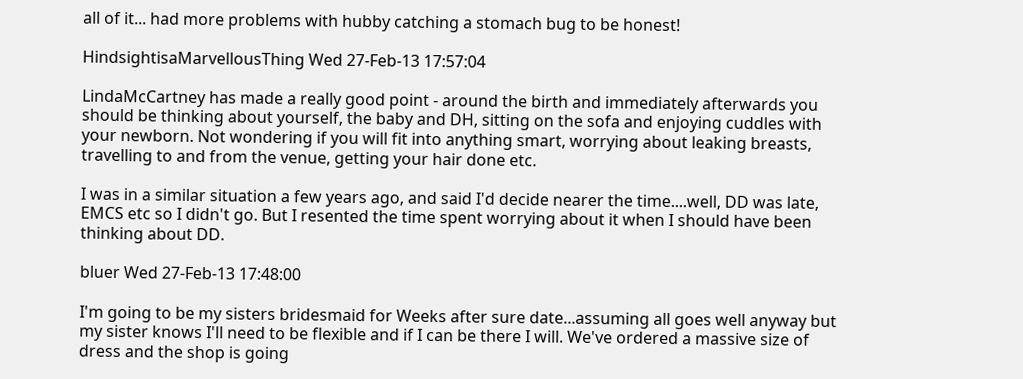all of it... had more problems with hubby catching a stomach bug to be honest!

HindsightisaMarvellousThing Wed 27-Feb-13 17:57:04

LindaMcCartney has made a really good point - around the birth and immediately afterwards you should be thinking about yourself, the baby and DH, sitting on the sofa and enjoying cuddles with your newborn. Not wondering if you will fit into anything smart, worrying about leaking breasts, travelling to and from the venue, getting your hair done etc.

I was in a similar situation a few years ago, and said I'd decide nearer the time....well, DD was late, EMCS etc so I didn't go. But I resented the time spent worrying about it when I should have been thinking about DD.

bluer Wed 27-Feb-13 17:48:00

I'm going to be my sisters bridesmaid for Weeks after sure date...assuming all goes well anyway but my sister knows I'll need to be flexible and if I can be there I will. We've ordered a massive size of dress and the shop is going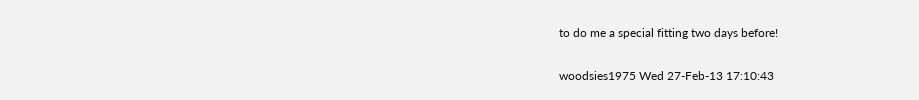to do me a special fitting two days before!

woodsies1975 Wed 27-Feb-13 17:10:43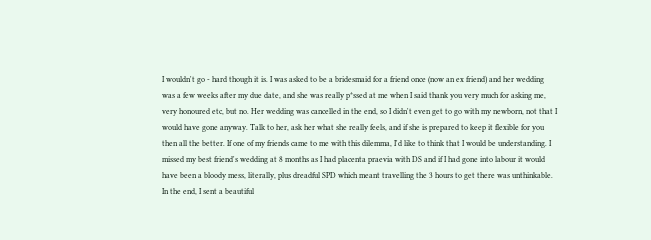I wouldn't go - hard though it is. I was asked to be a bridesmaid for a friend once (now an ex friend) and her wedding was a few weeks after my due date, and she was really p*ssed at me when I said thank you very much for asking me, very honoured etc, but no. Her wedding was cancelled in the end, so I didn't even get to go with my newborn, not that I would have gone anyway. Talk to her, ask her what she really feels, and if she is prepared to keep it flexible for you then all the better. If one of my friends came to me with this dilemma, I'd like to think that I would be understanding. I missed my best friend's wedding at 8 months as I had placenta praevia with DS and if I had gone into labour it would have been a bloody mess, literally, plus dreadful SPD which meant travelling the 3 hours to get there was unthinkable. In the end, I sent a beautiful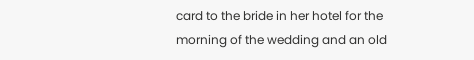card to the bride in her hotel for the morning of the wedding and an old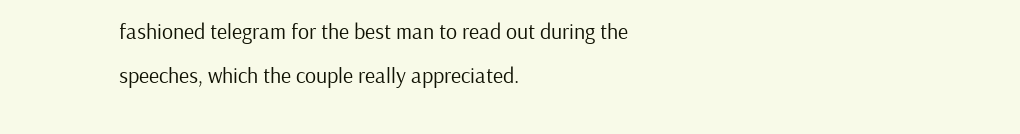fashioned telegram for the best man to read out during the speeches, which the couple really appreciated.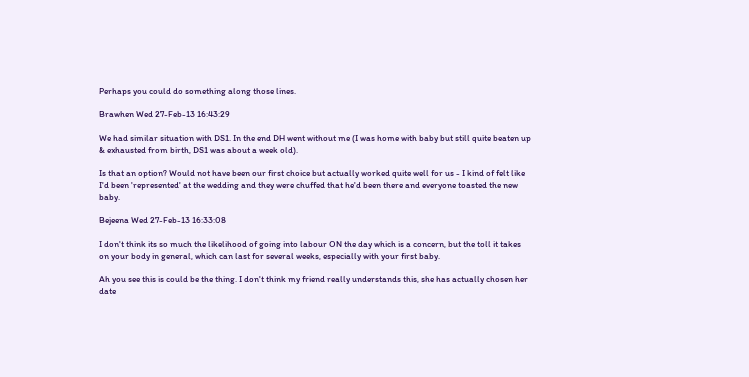Perhaps you could do something along those lines.

Brawhen Wed 27-Feb-13 16:43:29

We had similar situation with DS1. In the end DH went without me (I was home with baby but still quite beaten up & exhausted from birth, DS1 was about a week old).

Is that an option? Would not have been our first choice but actually worked quite well for us - I kind of felt like I'd been 'represented' at the wedding and they were chuffed that he'd been there and everyone toasted the new baby.

Bejeena Wed 27-Feb-13 16:33:08

I don't think its so much the likelihood of going into labour ON the day which is a concern, but the toll it takes on your body in general, which can last for several weeks, especially with your first baby.

Ah you see this is could be the thing. I don't think my friend really understands this, she has actually chosen her date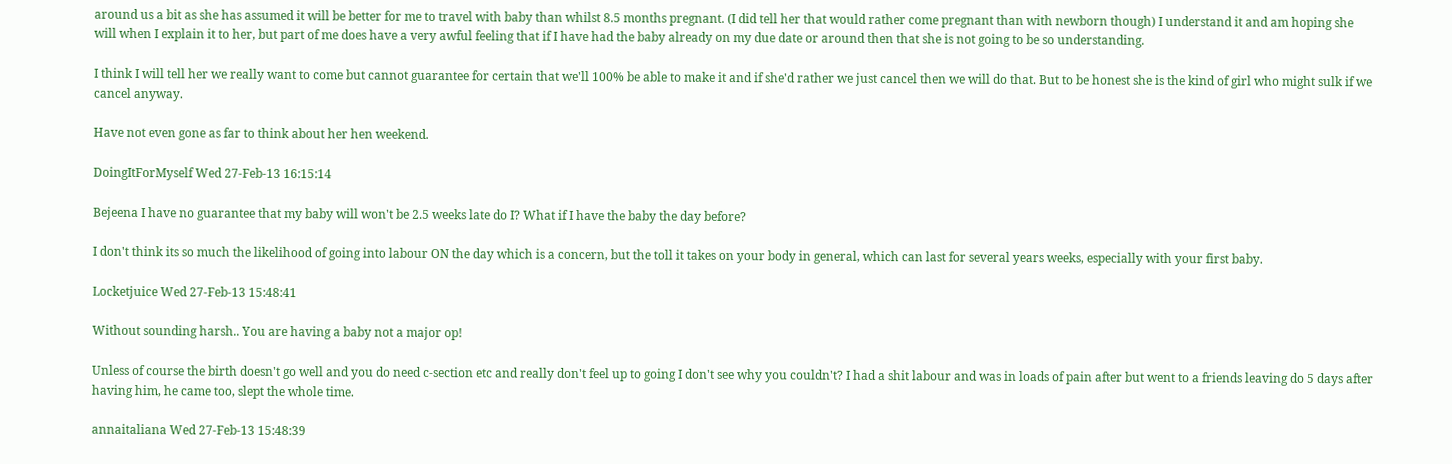around us a bit as she has assumed it will be better for me to travel with baby than whilst 8.5 months pregnant. (I did tell her that would rather come pregnant than with newborn though) I understand it and am hoping she will when I explain it to her, but part of me does have a very awful feeling that if I have had the baby already on my due date or around then that she is not going to be so understanding.

I think I will tell her we really want to come but cannot guarantee for certain that we'll 100% be able to make it and if she'd rather we just cancel then we will do that. But to be honest she is the kind of girl who might sulk if we cancel anyway.

Have not even gone as far to think about her hen weekend.

DoingItForMyself Wed 27-Feb-13 16:15:14

Bejeena I have no guarantee that my baby will won't be 2.5 weeks late do I? What if I have the baby the day before?

I don't think its so much the likelihood of going into labour ON the day which is a concern, but the toll it takes on your body in general, which can last for several years weeks, especially with your first baby.

Locketjuice Wed 27-Feb-13 15:48:41

Without sounding harsh.. You are having a baby not a major op!

Unless of course the birth doesn't go well and you do need c-section etc and really don't feel up to going I don't see why you couldn't? I had a shit labour and was in loads of pain after but went to a friends leaving do 5 days after having him, he came too, slept the whole time.

annaitaliana Wed 27-Feb-13 15:48:39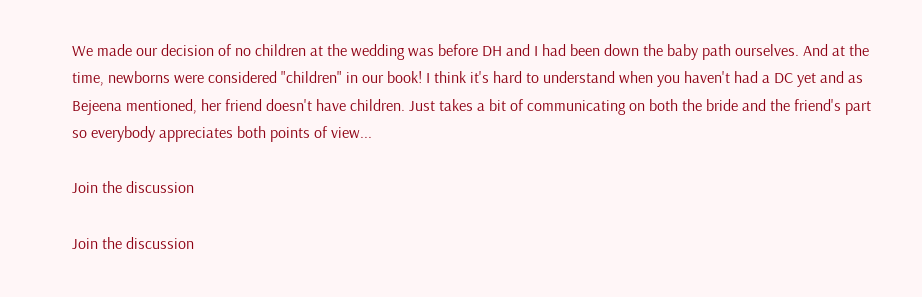We made our decision of no children at the wedding was before DH and I had been down the baby path ourselves. And at the time, newborns were considered "children" in our book! I think it's hard to understand when you haven't had a DC yet and as Bejeena mentioned, her friend doesn't have children. Just takes a bit of communicating on both the bride and the friend's part so everybody appreciates both points of view...

Join the discussion

Join the discussion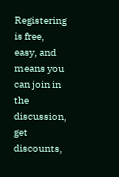Registering is free, easy, and means you can join in the discussion, get discounts,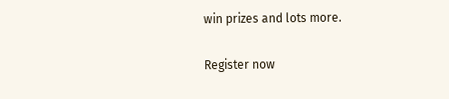win prizes and lots more.

Register now